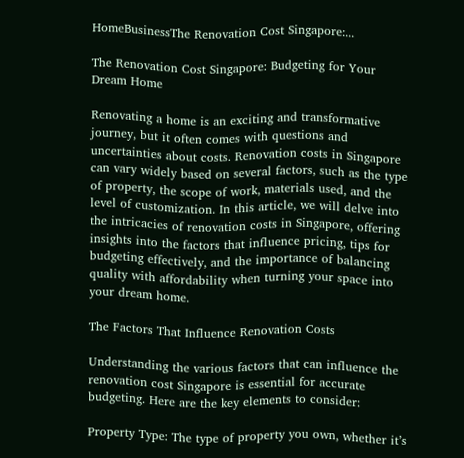HomeBusinessThe Renovation Cost Singapore:...

The Renovation Cost Singapore: Budgeting for Your Dream Home

Renovating a home is an exciting and transformative journey, but it often comes with questions and uncertainties about costs. Renovation costs in Singapore can vary widely based on several factors, such as the type of property, the scope of work, materials used, and the level of customization. In this article, we will delve into the intricacies of renovation costs in Singapore, offering insights into the factors that influence pricing, tips for budgeting effectively, and the importance of balancing quality with affordability when turning your space into your dream home.

The Factors That Influence Renovation Costs

Understanding the various factors that can influence the renovation cost Singapore is essential for accurate budgeting. Here are the key elements to consider:

Property Type: The type of property you own, whether it’s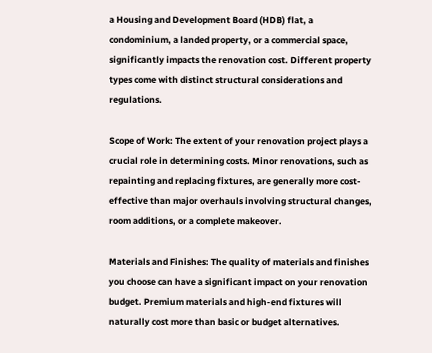a Housing and Development Board (HDB) flat, a condominium, a landed property, or a commercial space, significantly impacts the renovation cost. Different property types come with distinct structural considerations and regulations.

Scope of Work: The extent of your renovation project plays a crucial role in determining costs. Minor renovations, such as repainting and replacing fixtures, are generally more cost-effective than major overhauls involving structural changes, room additions, or a complete makeover.

Materials and Finishes: The quality of materials and finishes you choose can have a significant impact on your renovation budget. Premium materials and high-end fixtures will naturally cost more than basic or budget alternatives.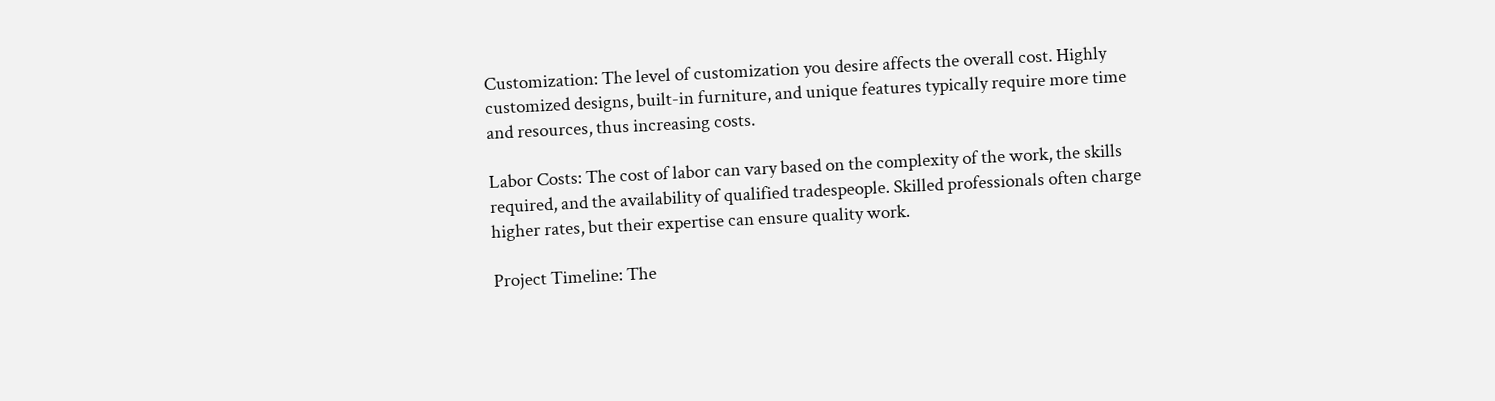Customization: The level of customization you desire affects the overall cost. Highly customized designs, built-in furniture, and unique features typically require more time and resources, thus increasing costs.

Labor Costs: The cost of labor can vary based on the complexity of the work, the skills required, and the availability of qualified tradespeople. Skilled professionals often charge higher rates, but their expertise can ensure quality work.

Project Timeline: The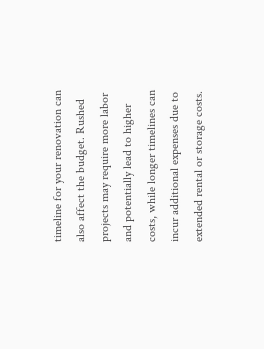timeline for your renovation can also affect the budget. Rushed projects may require more labor and potentially lead to higher costs, while longer timelines can incur additional expenses due to extended rental or storage costs.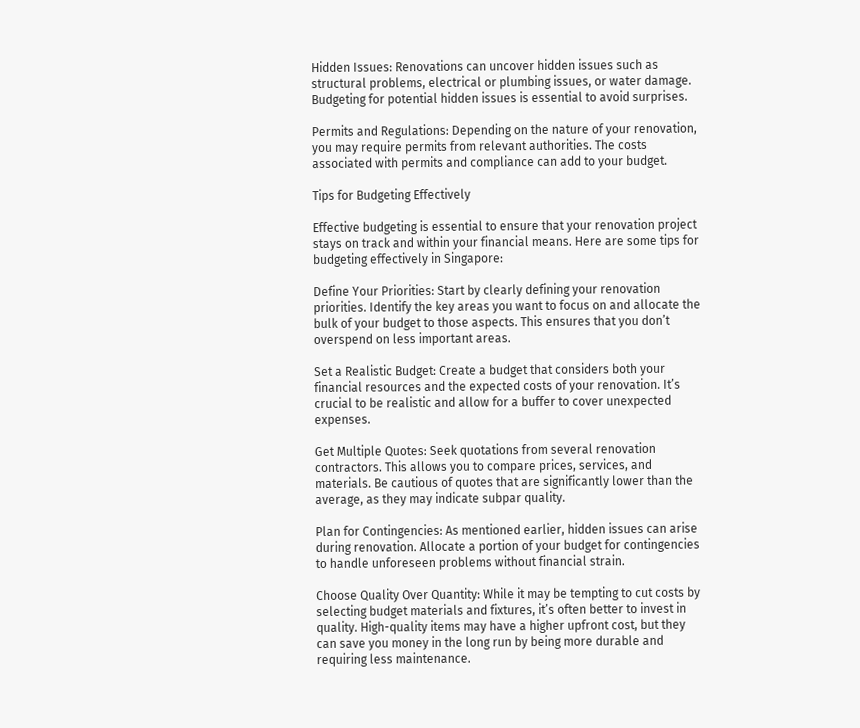Hidden Issues: Renovations can uncover hidden issues such as structural problems, electrical or plumbing issues, or water damage. Budgeting for potential hidden issues is essential to avoid surprises.

Permits and Regulations: Depending on the nature of your renovation, you may require permits from relevant authorities. The costs associated with permits and compliance can add to your budget.

Tips for Budgeting Effectively

Effective budgeting is essential to ensure that your renovation project stays on track and within your financial means. Here are some tips for budgeting effectively in Singapore:

Define Your Priorities: Start by clearly defining your renovation priorities. Identify the key areas you want to focus on and allocate the bulk of your budget to those aspects. This ensures that you don’t overspend on less important areas.

Set a Realistic Budget: Create a budget that considers both your financial resources and the expected costs of your renovation. It’s crucial to be realistic and allow for a buffer to cover unexpected expenses.

Get Multiple Quotes: Seek quotations from several renovation contractors. This allows you to compare prices, services, and materials. Be cautious of quotes that are significantly lower than the average, as they may indicate subpar quality.

Plan for Contingencies: As mentioned earlier, hidden issues can arise during renovation. Allocate a portion of your budget for contingencies to handle unforeseen problems without financial strain.

Choose Quality Over Quantity: While it may be tempting to cut costs by selecting budget materials and fixtures, it’s often better to invest in quality. High-quality items may have a higher upfront cost, but they can save you money in the long run by being more durable and requiring less maintenance.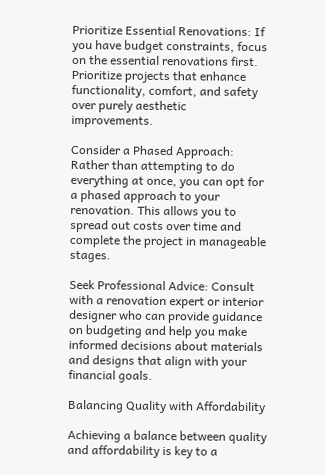Prioritize Essential Renovations: If you have budget constraints, focus on the essential renovations first. Prioritize projects that enhance functionality, comfort, and safety over purely aesthetic improvements.

Consider a Phased Approach: Rather than attempting to do everything at once, you can opt for a phased approach to your renovation. This allows you to spread out costs over time and complete the project in manageable stages.

Seek Professional Advice: Consult with a renovation expert or interior designer who can provide guidance on budgeting and help you make informed decisions about materials and designs that align with your financial goals.

Balancing Quality with Affordability

Achieving a balance between quality and affordability is key to a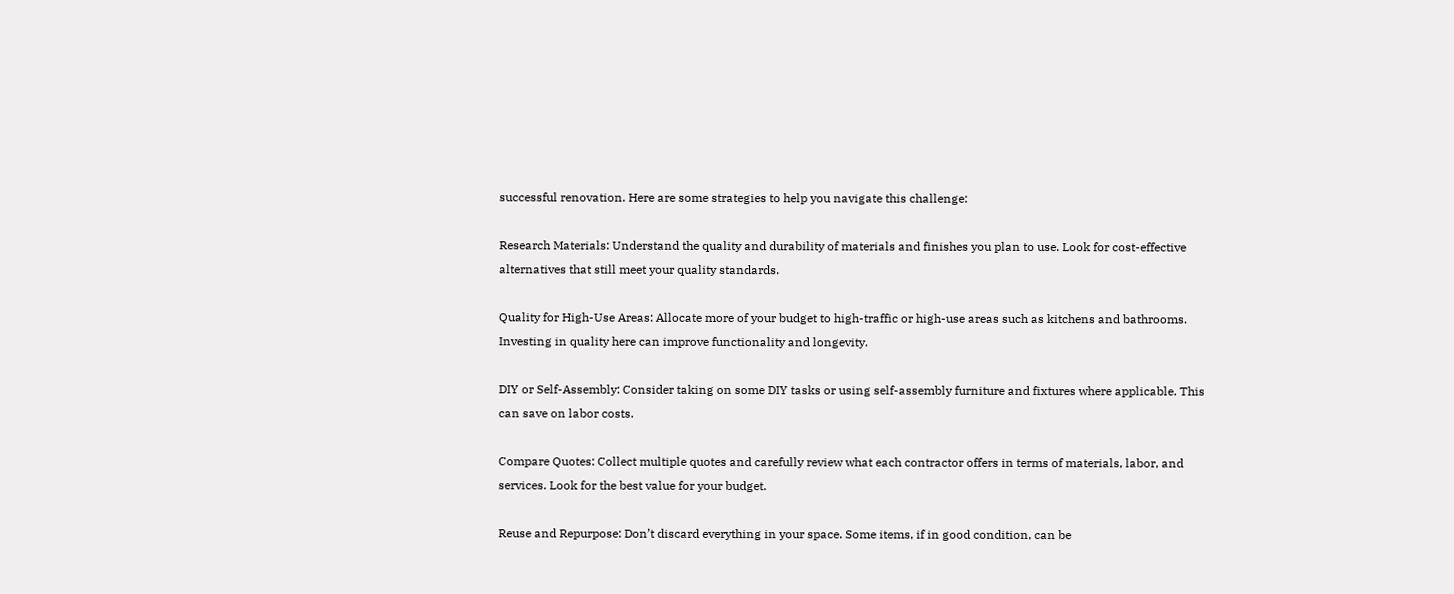successful renovation. Here are some strategies to help you navigate this challenge:

Research Materials: Understand the quality and durability of materials and finishes you plan to use. Look for cost-effective alternatives that still meet your quality standards.

Quality for High-Use Areas: Allocate more of your budget to high-traffic or high-use areas such as kitchens and bathrooms. Investing in quality here can improve functionality and longevity.

DIY or Self-Assembly: Consider taking on some DIY tasks or using self-assembly furniture and fixtures where applicable. This can save on labor costs.

Compare Quotes: Collect multiple quotes and carefully review what each contractor offers in terms of materials, labor, and services. Look for the best value for your budget.

Reuse and Repurpose: Don’t discard everything in your space. Some items, if in good condition, can be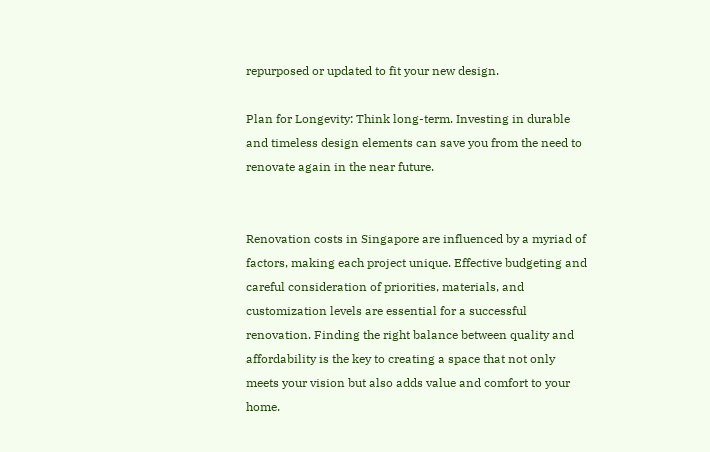repurposed or updated to fit your new design.

Plan for Longevity: Think long-term. Investing in durable and timeless design elements can save you from the need to renovate again in the near future.


Renovation costs in Singapore are influenced by a myriad of factors, making each project unique. Effective budgeting and careful consideration of priorities, materials, and customization levels are essential for a successful renovation. Finding the right balance between quality and affordability is the key to creating a space that not only meets your vision but also adds value and comfort to your home.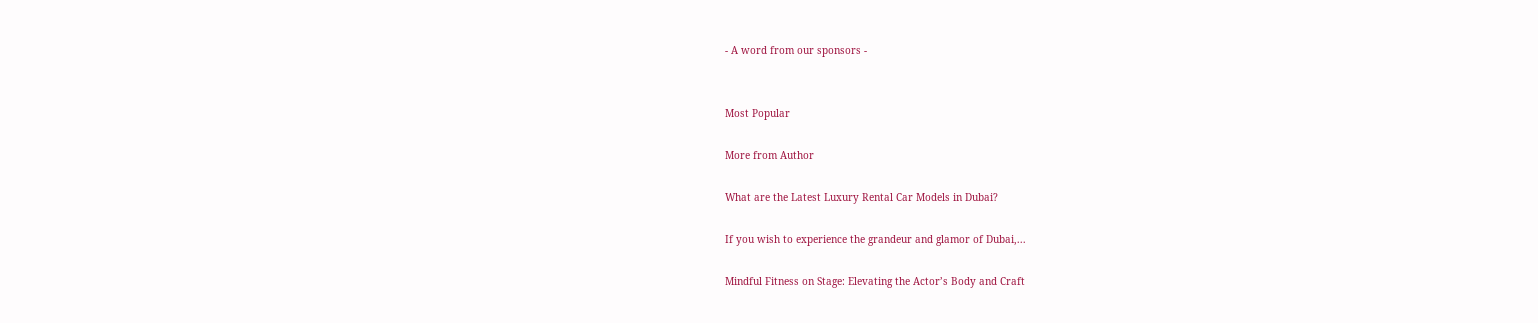- A word from our sponsors -


Most Popular

More from Author

What are the Latest Luxury Rental Car Models in Dubai?

If you wish to experience the grandeur and glamor of Dubai,...

Mindful Fitness on Stage: Elevating the Actor’s Body and Craft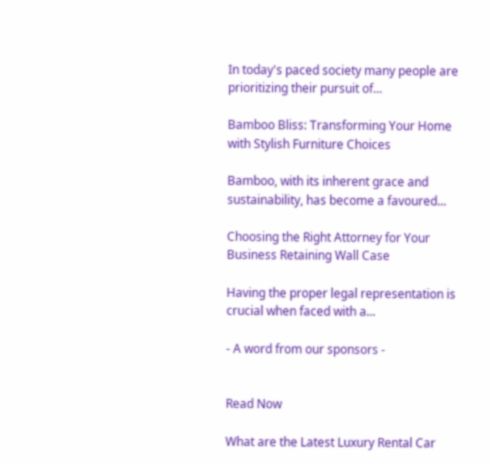In today's paced society many people are prioritizing their pursuit of...

Bamboo Bliss: Transforming Your Home with Stylish Furniture Choices

Bamboo, with its inherent grace and sustainability, has become a favoured...

Choosing the Right Attorney for Your Business Retaining Wall Case

Having the proper legal representation is crucial when faced with a...

- A word from our sponsors -


Read Now

What are the Latest Luxury Rental Car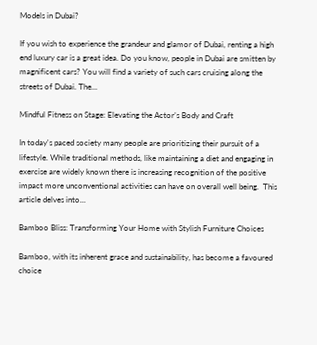Models in Dubai?

If you wish to experience the grandeur and glamor of Dubai, renting a high end luxury car is a great idea. Do you know, people in Dubai are smitten by magnificent cars? You will find a variety of such cars cruising along the streets of Dubai. The...

Mindful Fitness on Stage: Elevating the Actor’s Body and Craft

In today's paced society many people are prioritizing their pursuit of a lifestyle. While traditional methods, like maintaining a diet and engaging in exercise are widely known there is increasing recognition of the positive impact more unconventional activities can have on overall well being.  This article delves into...

Bamboo Bliss: Transforming Your Home with Stylish Furniture Choices

Bamboo, with its inherent grace and sustainability, has become a favoured choice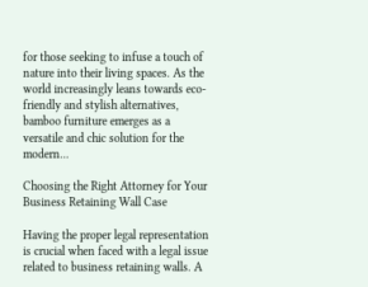for those seeking to infuse a touch of nature into their living spaces. As the world increasingly leans towards eco-friendly and stylish alternatives, bamboo furniture emerges as a versatile and chic solution for the modern...

Choosing the Right Attorney for Your Business Retaining Wall Case

Having the proper legal representation is crucial when faced with a legal issue related to business retaining walls. A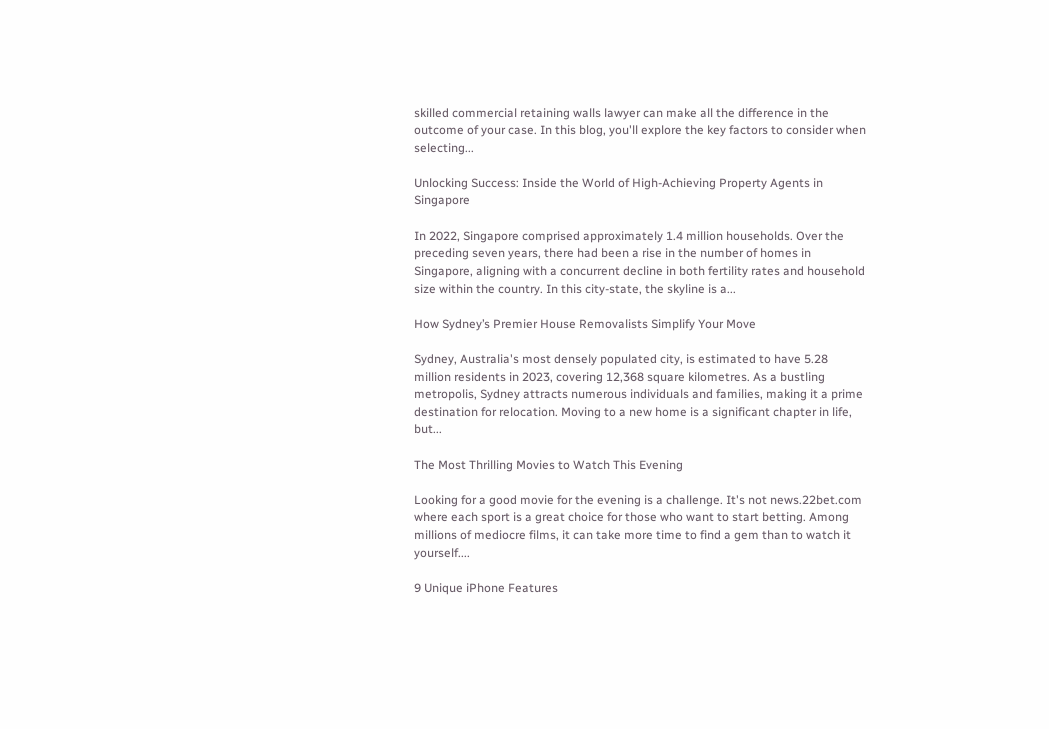skilled commercial retaining walls lawyer can make all the difference in the outcome of your case. In this blog, you'll explore the key factors to consider when selecting...

Unlocking Success: Inside the World of High-Achieving Property Agents in Singapore

In 2022, Singapore comprised approximately 1.4 million households. Over the preceding seven years, there had been a rise in the number of homes in Singapore, aligning with a concurrent decline in both fertility rates and household size within the country. In this city-state, the skyline is a...

How Sydney’s Premier House Removalists Simplify Your Move

Sydney, Australia's most densely populated city, is estimated to have 5.28 million residents in 2023, covering 12,368 square kilometres. As a bustling metropolis, Sydney attracts numerous individuals and families, making it a prime destination for relocation. Moving to a new home is a significant chapter in life, but...

The Most Thrilling Movies to Watch This Evening

Looking for a good movie for the evening is a challenge. It's not news.22bet.com where each sport is a great choice for those who want to start betting. Among millions of mediocre films, it can take more time to find a gem than to watch it yourself....

9 Unique iPhone Features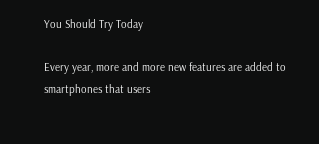You Should Try Today

Every year, more and more new features are added to smartphones that users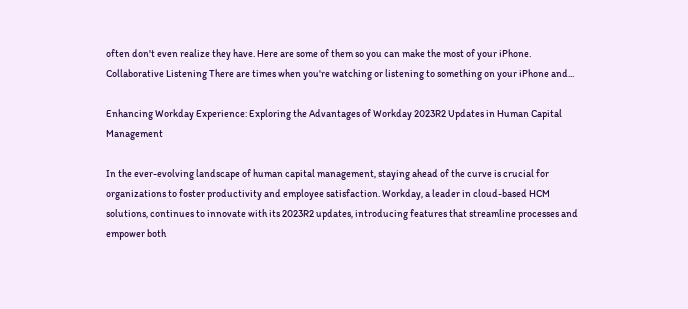often don't even realize they have. Here are some of them so you can make the most of your iPhone. Collaborative Listening There are times when you're watching or listening to something on your iPhone and...

Enhancing Workday Experience: Exploring the Advantages of Workday 2023R2 Updates in Human Capital Management

In the ever-evolving landscape of human capital management, staying ahead of the curve is crucial for organizations to foster productivity and employee satisfaction. Workday, a leader in cloud-based HCM solutions, continues to innovate with its 2023R2 updates, introducing features that streamline processes and empower both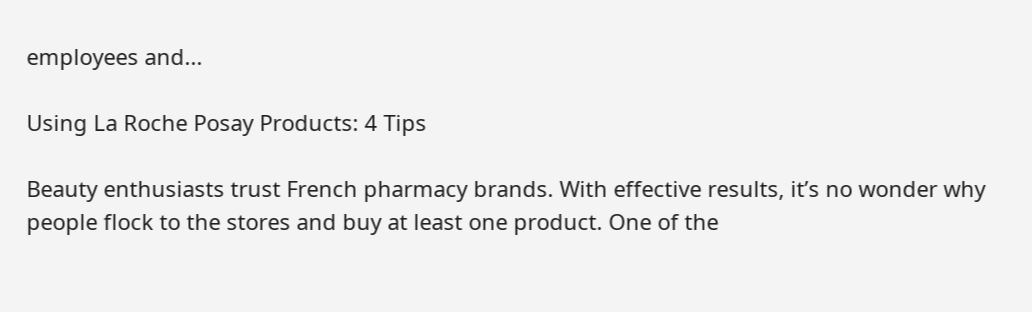employees and...

Using La Roche Posay Products: 4 Tips

Beauty enthusiasts trust French pharmacy brands. With effective results, it’s no wonder why people flock to the stores and buy at least one product. One of the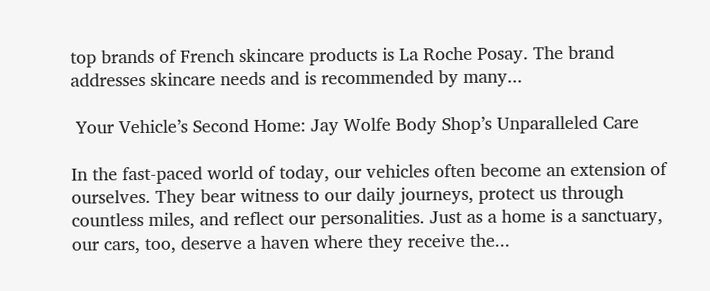top brands of French skincare products is La Roche Posay. The brand addresses skincare needs and is recommended by many...

 Your Vehicle’s Second Home: Jay Wolfe Body Shop’s Unparalleled Care

In the fast-paced world of today, our vehicles often become an extension of ourselves. They bear witness to our daily journeys, protect us through countless miles, and reflect our personalities. Just as a home is a sanctuary, our cars, too, deserve a haven where they receive the...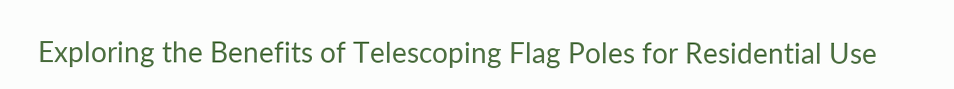Exploring the Benefits of Telescoping Flag Poles for Residential Use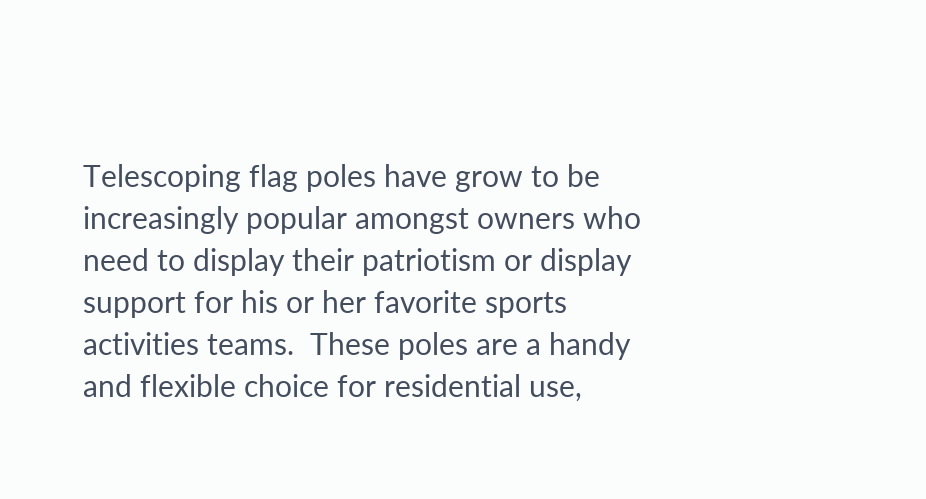Telescoping flag poles have grow to be increasingly popular amongst owners who need to display their patriotism or display support for his or her favorite sports activities teams.  These poles are a handy and flexible choice for residential use,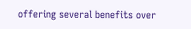offering several benefits over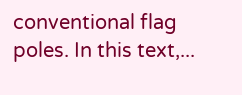conventional flag poles. In this text,...